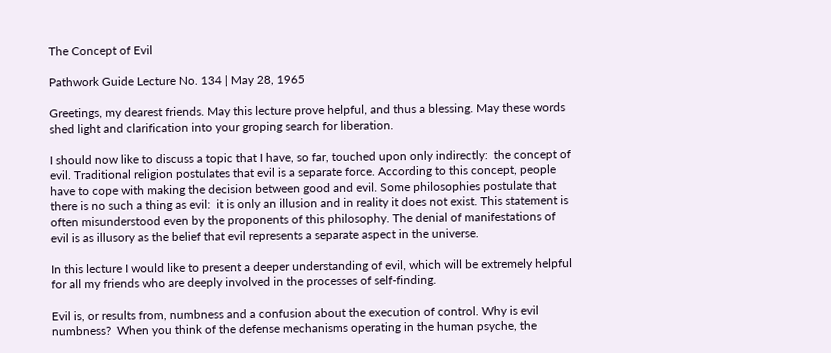The Concept of Evil

Pathwork Guide Lecture No. 134 | May 28, 1965

Greetings, my dearest friends. May this lecture prove helpful, and thus a blessing. May these words shed light and clarification into your groping search for liberation.

I should now like to discuss a topic that I have, so far, touched upon only indirectly:  the concept of evil. Traditional religion postulates that evil is a separate force. According to this concept, people have to cope with making the decision between good and evil. Some philosophies postulate that there is no such a thing as evil:  it is only an illusion and in reality it does not exist. This statement is often misunderstood even by the proponents of this philosophy. The denial of manifestations of evil is as illusory as the belief that evil represents a separate aspect in the universe.

In this lecture I would like to present a deeper understanding of evil, which will be extremely helpful for all my friends who are deeply involved in the processes of self-finding.

Evil is, or results from, numbness and a confusion about the execution of control. Why is evil numbness?  When you think of the defense mechanisms operating in the human psyche, the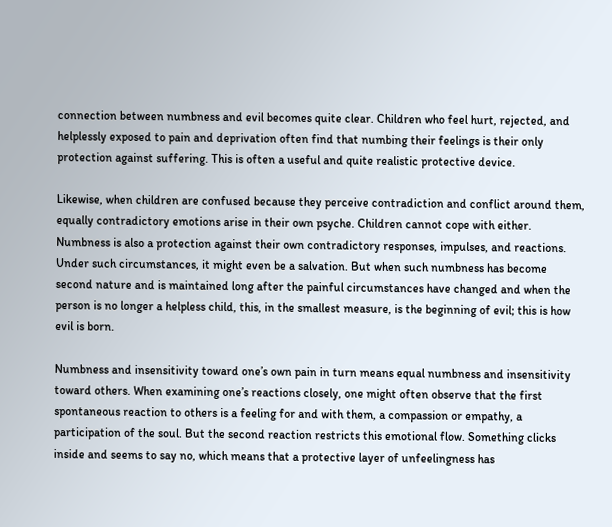connection between numbness and evil becomes quite clear. Children who feel hurt, rejected, and helplessly exposed to pain and deprivation often find that numbing their feelings is their only protection against suffering. This is often a useful and quite realistic protective device.

Likewise, when children are confused because they perceive contradiction and conflict around them, equally contradictory emotions arise in their own psyche. Children cannot cope with either. Numbness is also a protection against their own contradictory responses, impulses, and reactions. Under such circumstances, it might even be a salvation. But when such numbness has become second nature and is maintained long after the painful circumstances have changed and when the person is no longer a helpless child, this, in the smallest measure, is the beginning of evil; this is how evil is born.

Numbness and insensitivity toward one’s own pain in turn means equal numbness and insensitivity toward others. When examining one’s reactions closely, one might often observe that the first spontaneous reaction to others is a feeling for and with them, a compassion or empathy, a participation of the soul. But the second reaction restricts this emotional flow. Something clicks inside and seems to say no, which means that a protective layer of unfeelingness has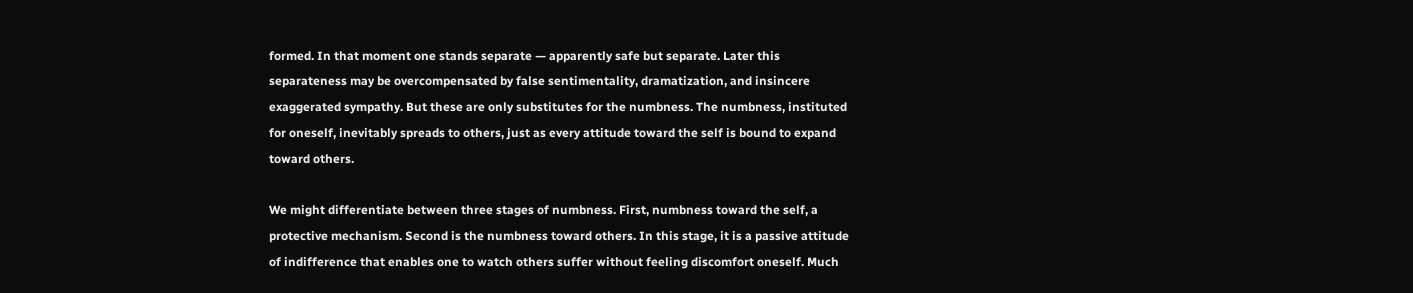formed. In that moment one stands separate — apparently safe but separate. Later this separateness may be overcompensated by false sentimentality, dramatization, and insincere exaggerated sympathy. But these are only substitutes for the numbness. The numbness, instituted for oneself, inevitably spreads to others, just as every attitude toward the self is bound to expand toward others.

We might differentiate between three stages of numbness. First, numbness toward the self, a protective mechanism. Second is the numbness toward others. In this stage, it is a passive attitude of indifference that enables one to watch others suffer without feeling discomfort oneself. Much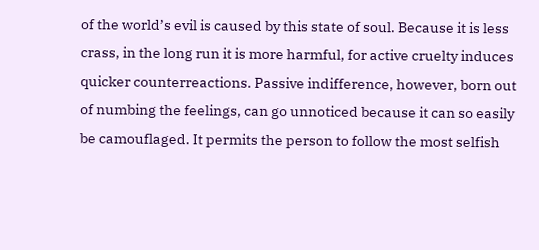of the world’s evil is caused by this state of soul. Because it is less crass, in the long run it is more harmful, for active cruelty induces quicker counterreactions. Passive indifference, however, born out of numbing the feelings, can go unnoticed because it can so easily be camouflaged. It permits the person to follow the most selfish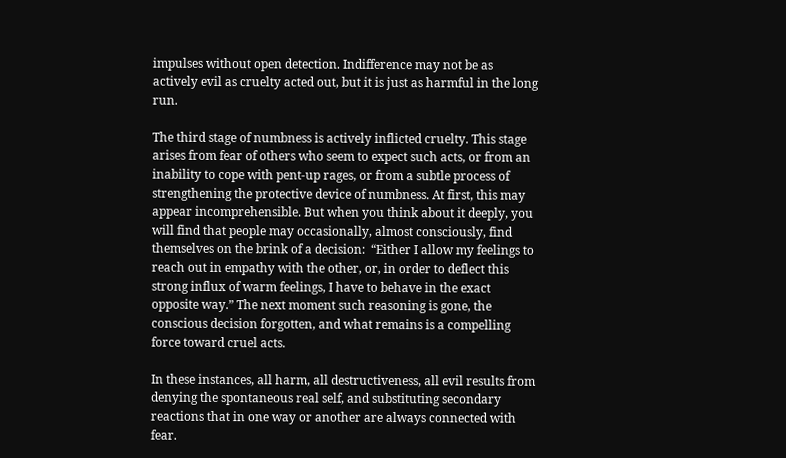impulses without open detection. Indifference may not be as actively evil as cruelty acted out, but it is just as harmful in the long run.

The third stage of numbness is actively inflicted cruelty. This stage arises from fear of others who seem to expect such acts, or from an inability to cope with pent-up rages, or from a subtle process of strengthening the protective device of numbness. At first, this may appear incomprehensible. But when you think about it deeply, you will find that people may occasionally, almost consciously, find themselves on the brink of a decision:  “Either I allow my feelings to reach out in empathy with the other, or, in order to deflect this strong influx of warm feelings, I have to behave in the exact opposite way.” The next moment such reasoning is gone, the conscious decision forgotten, and what remains is a compelling force toward cruel acts.

In these instances, all harm, all destructiveness, all evil results from denying the spontaneous real self, and substituting secondary reactions that in one way or another are always connected with fear.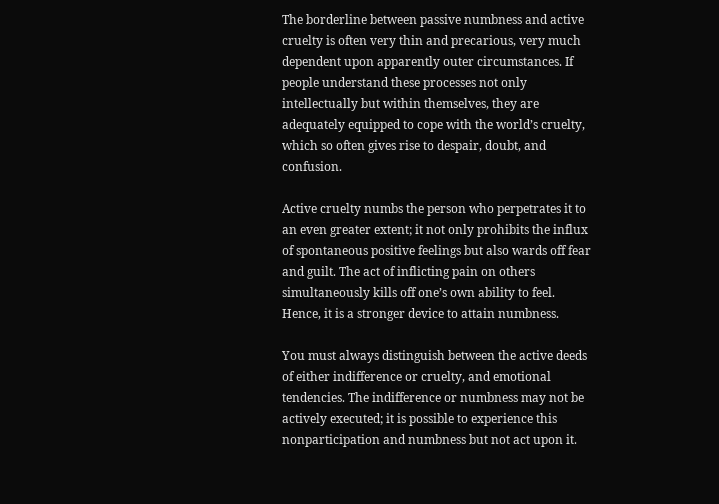The borderline between passive numbness and active cruelty is often very thin and precarious, very much dependent upon apparently outer circumstances. If people understand these processes not only intellectually but within themselves, they are adequately equipped to cope with the world’s cruelty, which so often gives rise to despair, doubt, and confusion.

Active cruelty numbs the person who perpetrates it to an even greater extent; it not only prohibits the influx of spontaneous positive feelings but also wards off fear and guilt. The act of inflicting pain on others simultaneously kills off one’s own ability to feel. Hence, it is a stronger device to attain numbness.

You must always distinguish between the active deeds of either indifference or cruelty, and emotional tendencies. The indifference or numbness may not be actively executed; it is possible to experience this nonparticipation and numbness but not act upon it.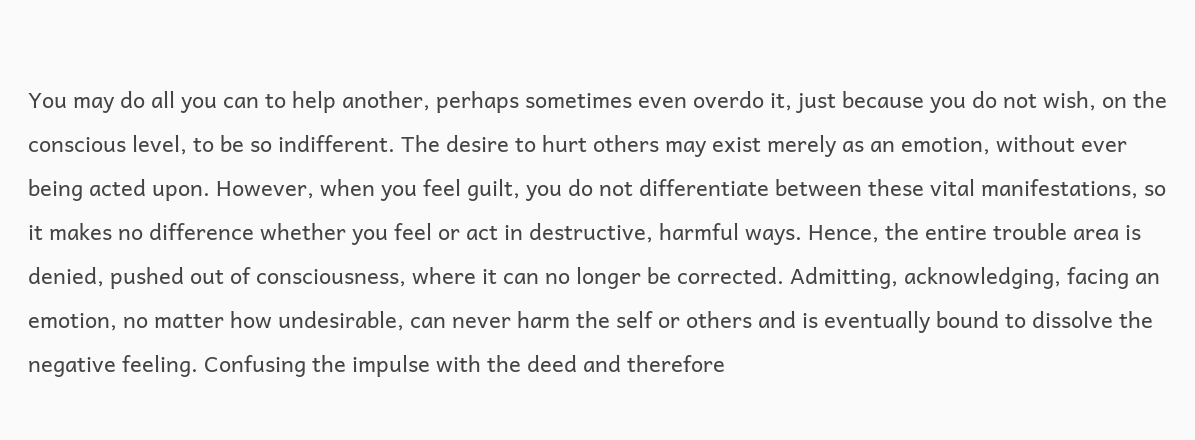You may do all you can to help another, perhaps sometimes even overdo it, just because you do not wish, on the conscious level, to be so indifferent. The desire to hurt others may exist merely as an emotion, without ever being acted upon. However, when you feel guilt, you do not differentiate between these vital manifestations, so it makes no difference whether you feel or act in destructive, harmful ways. Hence, the entire trouble area is denied, pushed out of consciousness, where it can no longer be corrected. Admitting, acknowledging, facing an emotion, no matter how undesirable, can never harm the self or others and is eventually bound to dissolve the negative feeling. Confusing the impulse with the deed and therefore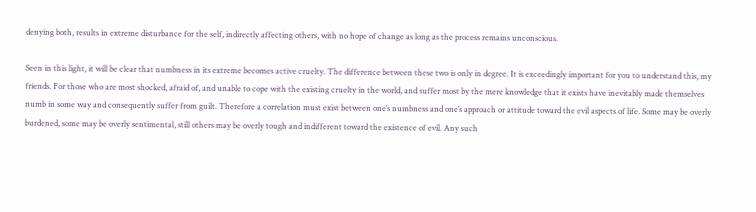denying both, results in extreme disturbance for the self, indirectly affecting others, with no hope of change as long as the process remains unconscious.

Seen in this light, it will be clear that numbness in its extreme becomes active cruelty. The difference between these two is only in degree. It is exceedingly important for you to understand this, my friends. For those who are most shocked, afraid of, and unable to cope with the existing cruelty in the world, and suffer most by the mere knowledge that it exists have inevitably made themselves numb in some way and consequently suffer from guilt. Therefore a correlation must exist between one’s numbness and one’s approach or attitude toward the evil aspects of life. Some may be overly burdened, some may be overly sentimental, still others may be overly tough and indifferent toward the existence of evil. Any such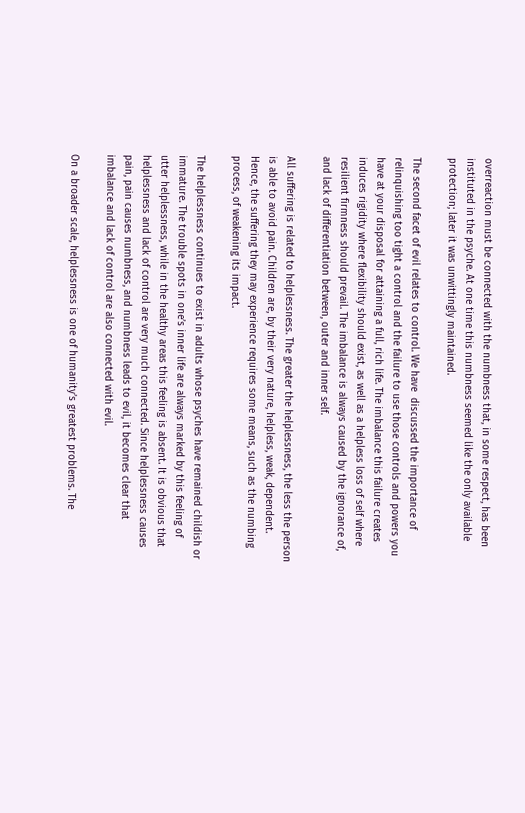overreaction must be connected with the numbness that, in some respect, has been instituted in the psyche. At one time this numbness seemed like the only available protection; later it was unwittingly maintained.

The second facet of evil relates to control. We have  discussed the importance of relinquishing too tight a control and the failure to use those controls and powers you have at your disposal for attaining a full, rich life. The imbalance this failure creates induces rigidity where flexibility should exist, as well as a helpless loss of self where resilient firmness should prevail. The imbalance is always caused by the ignorance of, and lack of differentiation between, outer and inner self.

All suffering is related to helplessness. The greater the helplessness, the less the person is able to avoid pain. Children are, by their very nature, helpless, weak, dependent. Hence, the suffering they may experience requires some means, such as the numbing process, of weakening its impact.

The helplessness continues to exist in adults whose psyches have remained childish or immature. The trouble spots in one’s inner life are always marked by this feeling of utter helplessness, while in the healthy areas this feeling is absent. It is obvious that helplessness and lack of control are very much connected. Since helplessness causes pain, pain causes numbness, and numbness leads to evil, it becomes clear that imbalance and lack of control are also connected with evil.

On a broader scale, helplessness is one of humanity’s greatest problems. The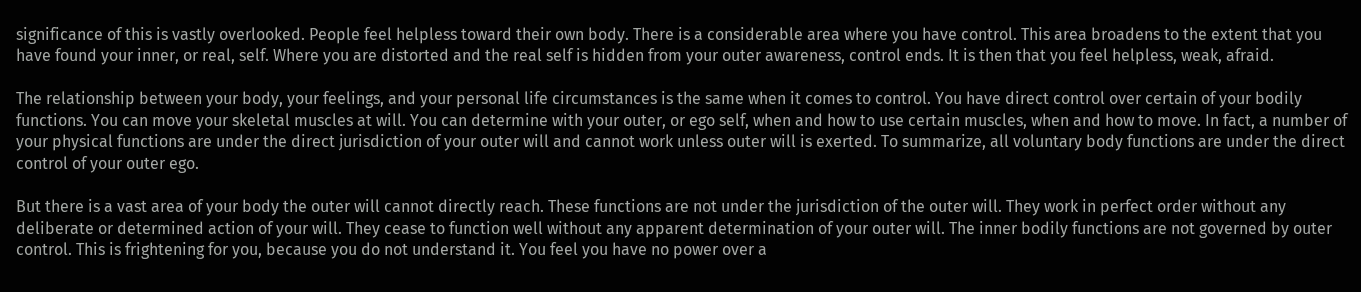significance of this is vastly overlooked. People feel helpless toward their own body. There is a considerable area where you have control. This area broadens to the extent that you have found your inner, or real, self. Where you are distorted and the real self is hidden from your outer awareness, control ends. It is then that you feel helpless, weak, afraid.

The relationship between your body, your feelings, and your personal life circumstances is the same when it comes to control. You have direct control over certain of your bodily functions. You can move your skeletal muscles at will. You can determine with your outer, or ego self, when and how to use certain muscles, when and how to move. In fact, a number of your physical functions are under the direct jurisdiction of your outer will and cannot work unless outer will is exerted. To summarize, all voluntary body functions are under the direct control of your outer ego.

But there is a vast area of your body the outer will cannot directly reach. These functions are not under the jurisdiction of the outer will. They work in perfect order without any deliberate or determined action of your will. They cease to function well without any apparent determination of your outer will. The inner bodily functions are not governed by outer control. This is frightening for you, because you do not understand it. You feel you have no power over a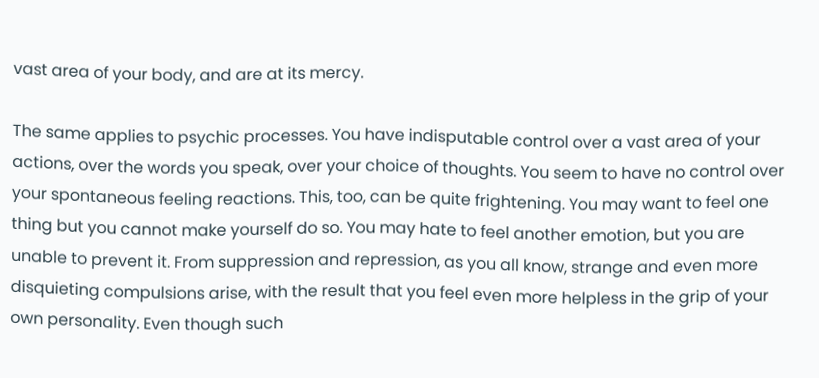vast area of your body, and are at its mercy.

The same applies to psychic processes. You have indisputable control over a vast area of your actions, over the words you speak, over your choice of thoughts. You seem to have no control over your spontaneous feeling reactions. This, too, can be quite frightening. You may want to feel one thing but you cannot make yourself do so. You may hate to feel another emotion, but you are unable to prevent it. From suppression and repression, as you all know, strange and even more disquieting compulsions arise, with the result that you feel even more helpless in the grip of your own personality. Even though such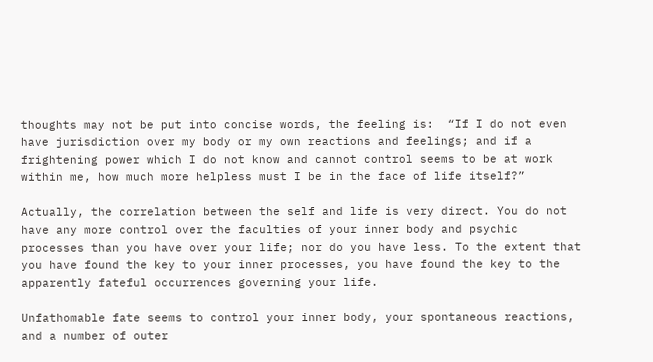thoughts may not be put into concise words, the feeling is:  “If I do not even have jurisdiction over my body or my own reactions and feelings; and if a frightening power which I do not know and cannot control seems to be at work within me, how much more helpless must I be in the face of life itself?”

Actually, the correlation between the self and life is very direct. You do not have any more control over the faculties of your inner body and psychic processes than you have over your life; nor do you have less. To the extent that you have found the key to your inner processes, you have found the key to the apparently fateful occurrences governing your life.

Unfathomable fate seems to control your inner body, your spontaneous reactions, and a number of outer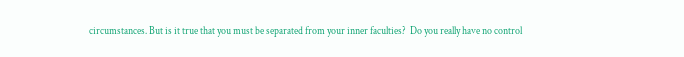circumstances. But is it true that you must be separated from your inner faculties?  Do you really have no control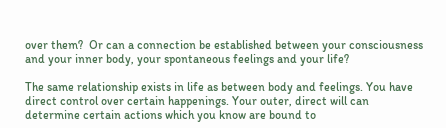over them?  Or can a connection be established between your consciousness and your inner body, your spontaneous feelings and your life?

The same relationship exists in life as between body and feelings. You have direct control over certain happenings. Your outer, direct will can determine certain actions which you know are bound to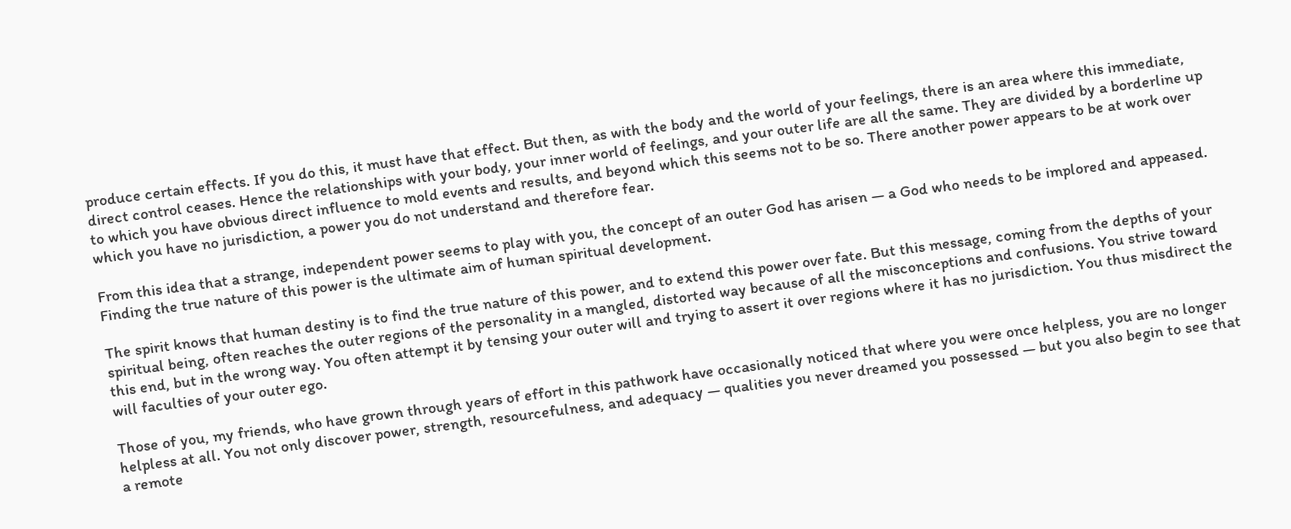produce certain effects. If you do this, it must have that effect. But then, as with the body and the world of your feelings, there is an area where this immediate, direct control ceases. Hence the relationships with your body, your inner world of feelings, and your outer life are all the same. They are divided by a borderline up to which you have obvious direct influence to mold events and results, and beyond which this seems not to be so. There another power appears to be at work over which you have no jurisdiction, a power you do not understand and therefore fear.

From this idea that a strange, independent power seems to play with you, the concept of an outer God has arisen — a God who needs to be implored and appeased. Finding the true nature of this power is the ultimate aim of human spiritual development.

The spirit knows that human destiny is to find the true nature of this power, and to extend this power over fate. But this message, coming from the depths of your spiritual being, often reaches the outer regions of the personality in a mangled, distorted way because of all the misconceptions and confusions. You strive toward this end, but in the wrong way. You often attempt it by tensing your outer will and trying to assert it over regions where it has no jurisdiction. You thus misdirect the will faculties of your outer ego.

Those of you, my friends, who have grown through years of effort in this pathwork have occasionally noticed that where you were once helpless, you are no longer helpless at all. You not only discover power, strength, resourcefulness, and adequacy — qualities you never dreamed you possessed — but you also begin to see that a remote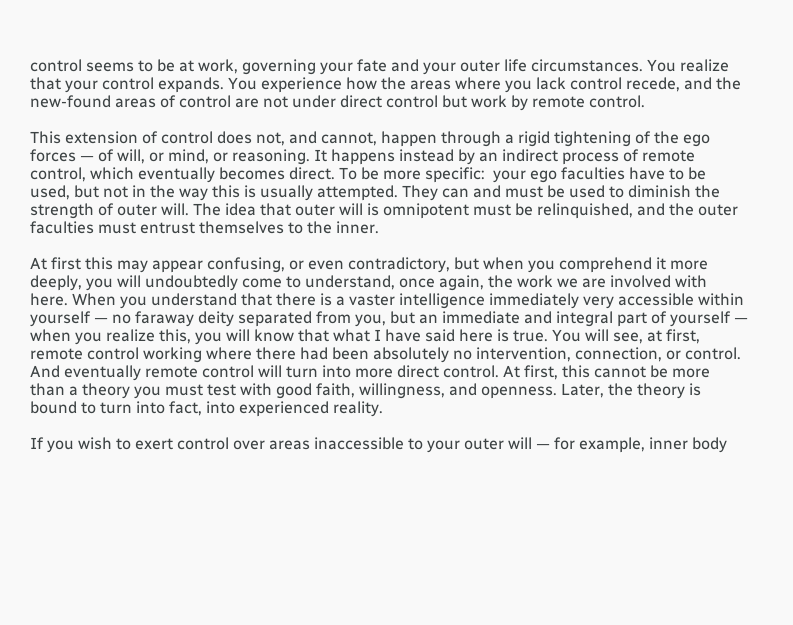control seems to be at work, governing your fate and your outer life circumstances. You realize that your control expands. You experience how the areas where you lack control recede, and the new-found areas of control are not under direct control but work by remote control.

This extension of control does not, and cannot, happen through a rigid tightening of the ego forces — of will, or mind, or reasoning. It happens instead by an indirect process of remote control, which eventually becomes direct. To be more specific:  your ego faculties have to be used, but not in the way this is usually attempted. They can and must be used to diminish the strength of outer will. The idea that outer will is omnipotent must be relinquished, and the outer faculties must entrust themselves to the inner.

At first this may appear confusing, or even contradictory, but when you comprehend it more deeply, you will undoubtedly come to understand, once again, the work we are involved with here. When you understand that there is a vaster intelligence immediately very accessible within yourself — no faraway deity separated from you, but an immediate and integral part of yourself — when you realize this, you will know that what I have said here is true. You will see, at first, remote control working where there had been absolutely no intervention, connection, or control. And eventually remote control will turn into more direct control. At first, this cannot be more than a theory you must test with good faith, willingness, and openness. Later, the theory is bound to turn into fact, into experienced reality.

If you wish to exert control over areas inaccessible to your outer will — for example, inner body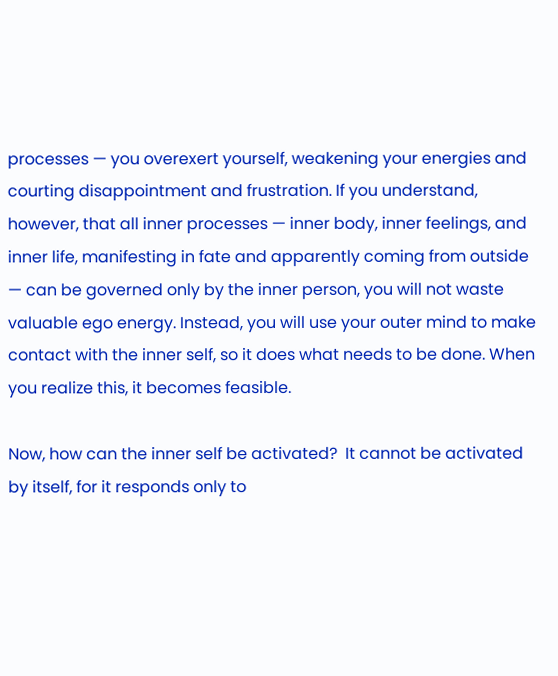processes — you overexert yourself, weakening your energies and courting disappointment and frustration. If you understand, however, that all inner processes — inner body, inner feelings, and inner life, manifesting in fate and apparently coming from outside — can be governed only by the inner person, you will not waste valuable ego energy. Instead, you will use your outer mind to make contact with the inner self, so it does what needs to be done. When you realize this, it becomes feasible.

Now, how can the inner self be activated?  It cannot be activated by itself, for it responds only to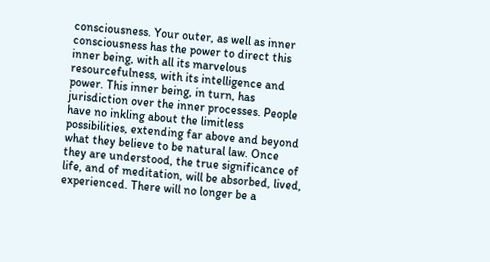consciousness. Your outer, as well as inner consciousness has the power to direct this inner being, with all its marvelous resourcefulness, with its intelligence and power. This inner being, in turn, has jurisdiction over the inner processes. People have no inkling about the limitless possibilities, extending far above and beyond what they believe to be natural law. Once they are understood, the true significance of life, and of meditation, will be absorbed, lived, experienced. There will no longer be a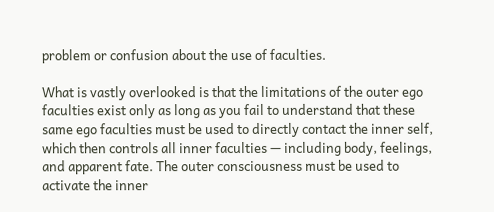problem or confusion about the use of faculties.

What is vastly overlooked is that the limitations of the outer ego faculties exist only as long as you fail to understand that these same ego faculties must be used to directly contact the inner self, which then controls all inner faculties — including body, feelings, and apparent fate. The outer consciousness must be used to activate the inner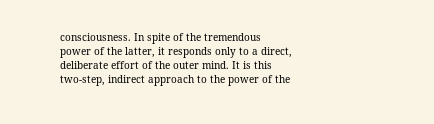consciousness. In spite of the tremendous power of the latter, it responds only to a direct, deliberate effort of the outer mind. It is this two-step, indirect approach to the power of the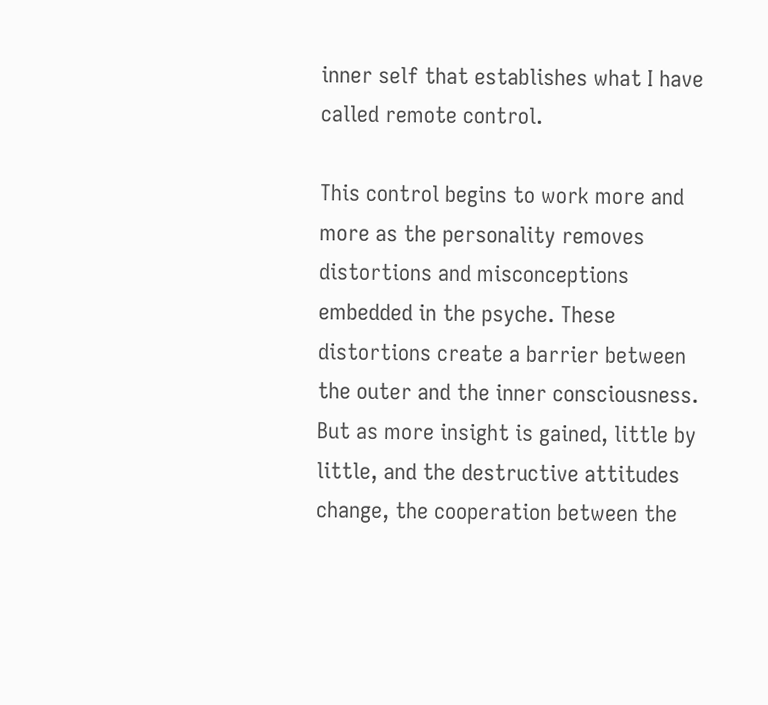inner self that establishes what I have called remote control.

This control begins to work more and more as the personality removes distortions and misconceptions embedded in the psyche. These distortions create a barrier between the outer and the inner consciousness. But as more insight is gained, little by little, and the destructive attitudes change, the cooperation between the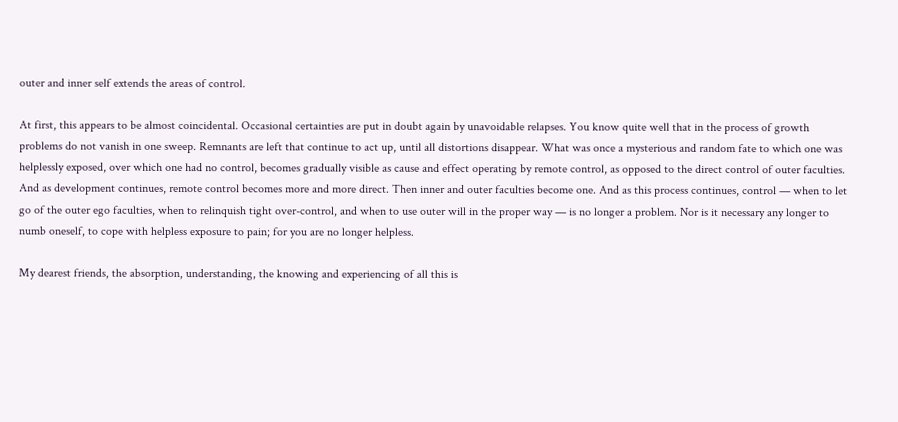outer and inner self extends the areas of control.

At first, this appears to be almost coincidental. Occasional certainties are put in doubt again by unavoidable relapses. You know quite well that in the process of growth problems do not vanish in one sweep. Remnants are left that continue to act up, until all distortions disappear. What was once a mysterious and random fate to which one was helplessly exposed, over which one had no control, becomes gradually visible as cause and effect operating by remote control, as opposed to the direct control of outer faculties. And as development continues, remote control becomes more and more direct. Then inner and outer faculties become one. And as this process continues, control — when to let go of the outer ego faculties, when to relinquish tight over-control, and when to use outer will in the proper way — is no longer a problem. Nor is it necessary any longer to numb oneself, to cope with helpless exposure to pain; for you are no longer helpless.

My dearest friends, the absorption, understanding, the knowing and experiencing of all this is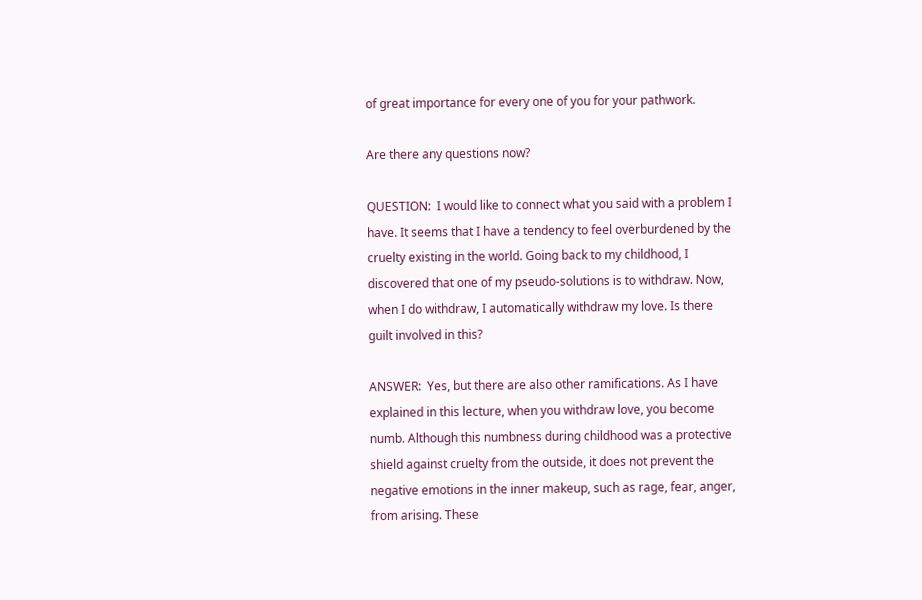of great importance for every one of you for your pathwork.

Are there any questions now?

QUESTION:  I would like to connect what you said with a problem I have. It seems that I have a tendency to feel overburdened by the cruelty existing in the world. Going back to my childhood, I discovered that one of my pseudo-solutions is to withdraw. Now, when I do withdraw, I automatically withdraw my love. Is there guilt involved in this?

ANSWER:  Yes, but there are also other ramifications. As I have explained in this lecture, when you withdraw love, you become numb. Although this numbness during childhood was a protective shield against cruelty from the outside, it does not prevent the negative emotions in the inner makeup, such as rage, fear, anger, from arising. These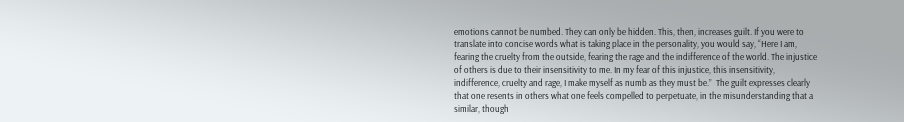emotions cannot be numbed. They can only be hidden. This, then, increases guilt. If you were to translate into concise words what is taking place in the personality, you would say, “Here I am, fearing the cruelty from the outside, fearing the rage and the indifference of the world. The injustice of others is due to their insensitivity to me. In my fear of this injustice, this insensitivity, indifference, cruelty and rage, I make myself as numb as they must be.”  The guilt expresses clearly that one resents in others what one feels compelled to perpetuate, in the misunderstanding that a similar, though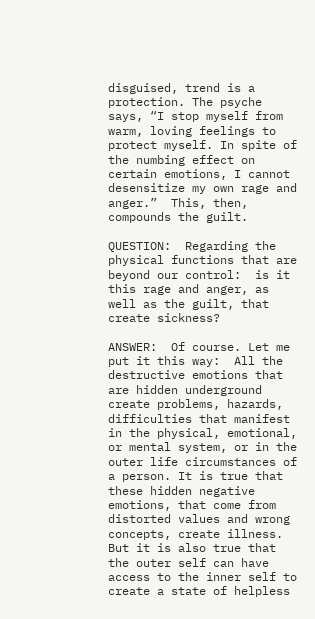disguised, trend is a protection. The psyche says, “I stop myself from warm, loving feelings to protect myself. In spite of the numbing effect on certain emotions, I cannot desensitize my own rage and anger.”  This, then, compounds the guilt.

QUESTION:  Regarding the physical functions that are beyond our control:  is it this rage and anger, as well as the guilt, that create sickness?

ANSWER:  Of course. Let me put it this way:  All the  destructive emotions that are hidden underground create problems, hazards, difficulties that manifest in the physical, emotional, or mental system, or in the outer life circumstances of a person. It is true that these hidden negative emotions, that come from distorted values and wrong concepts, create illness. But it is also true that the outer self can have access to the inner self to create a state of helpless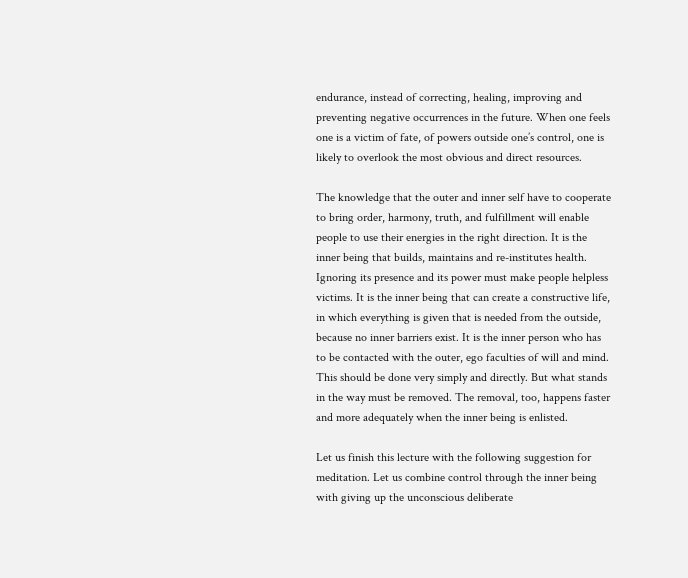endurance, instead of correcting, healing, improving and preventing negative occurrences in the future. When one feels one is a victim of fate, of powers outside one’s control, one is likely to overlook the most obvious and direct resources.

The knowledge that the outer and inner self have to cooperate to bring order, harmony, truth, and fulfillment will enable people to use their energies in the right direction. It is the inner being that builds, maintains and re-institutes health. Ignoring its presence and its power must make people helpless victims. It is the inner being that can create a constructive life, in which everything is given that is needed from the outside, because no inner barriers exist. It is the inner person who has to be contacted with the outer, ego faculties of will and mind. This should be done very simply and directly. But what stands in the way must be removed. The removal, too, happens faster and more adequately when the inner being is enlisted.

Let us finish this lecture with the following suggestion for meditation. Let us combine control through the inner being with giving up the unconscious deliberate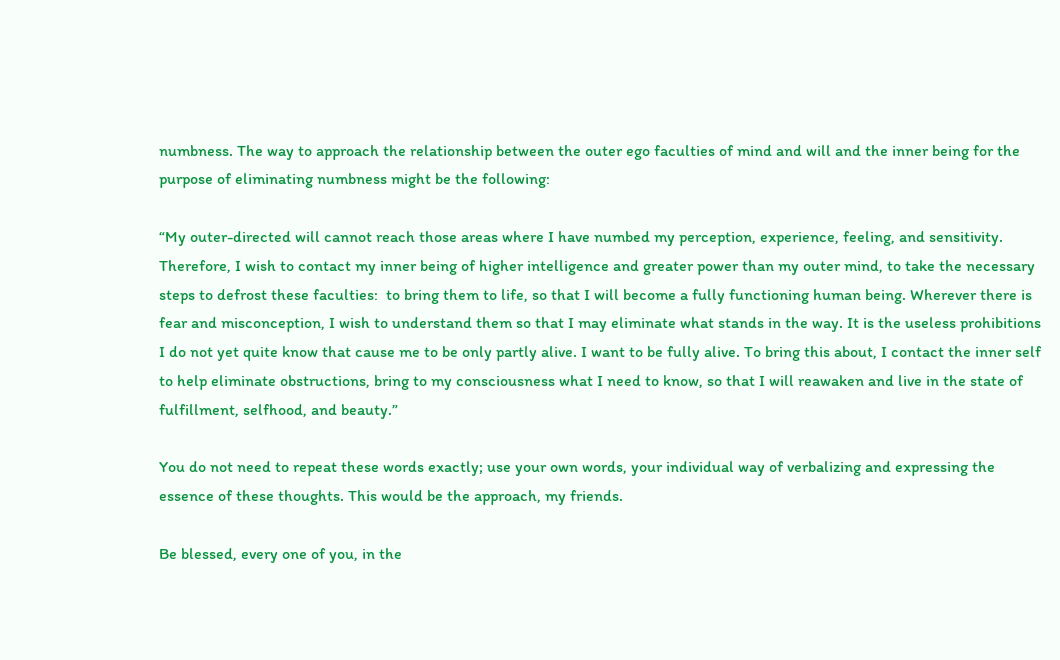numbness. The way to approach the relationship between the outer ego faculties of mind and will and the inner being for the purpose of eliminating numbness might be the following:

“My outer-directed will cannot reach those areas where I have numbed my perception, experience, feeling, and sensitivity. Therefore, I wish to contact my inner being of higher intelligence and greater power than my outer mind, to take the necessary steps to defrost these faculties:  to bring them to life, so that I will become a fully functioning human being. Wherever there is fear and misconception, I wish to understand them so that I may eliminate what stands in the way. It is the useless prohibitions I do not yet quite know that cause me to be only partly alive. I want to be fully alive. To bring this about, I contact the inner self to help eliminate obstructions, bring to my consciousness what I need to know, so that I will reawaken and live in the state of fulfillment, selfhood, and beauty.”

You do not need to repeat these words exactly; use your own words, your individual way of verbalizing and expressing the essence of these thoughts. This would be the approach, my friends.

Be blessed, every one of you, in the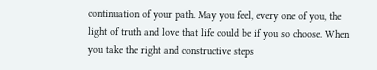continuation of your path. May you feel, every one of you, the light of truth and love that life could be if you so choose. When you take the right and constructive steps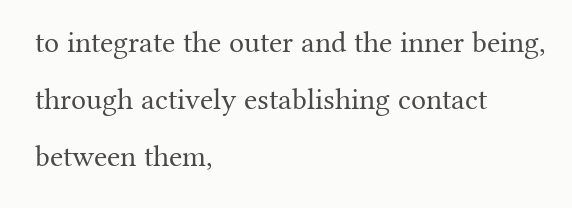to integrate the outer and the inner being, through actively establishing contact between them,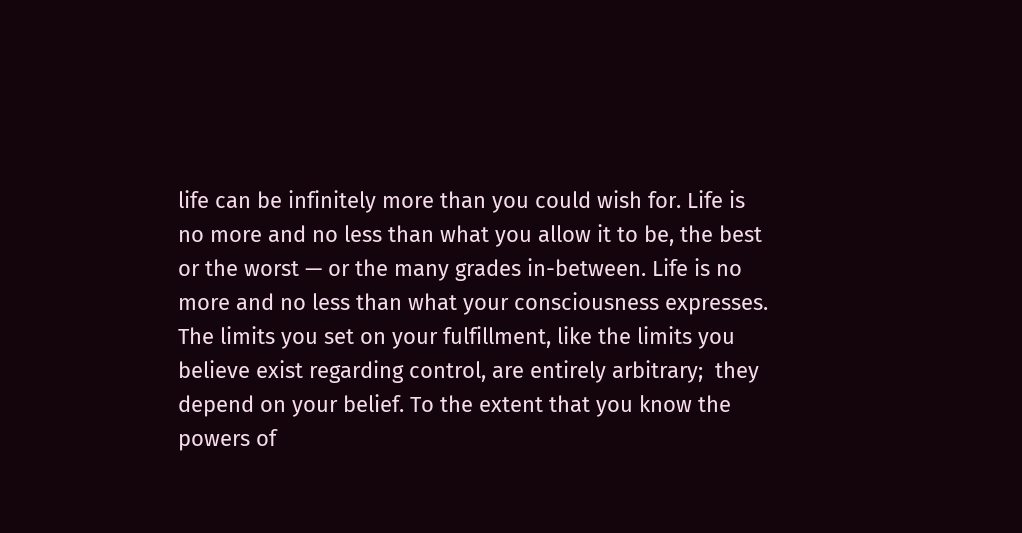life can be infinitely more than you could wish for. Life is no more and no less than what you allow it to be, the best or the worst — or the many grades in-between. Life is no more and no less than what your consciousness expresses. The limits you set on your fulfillment, like the limits you believe exist regarding control, are entirely arbitrary;  they depend on your belief. To the extent that you know the powers of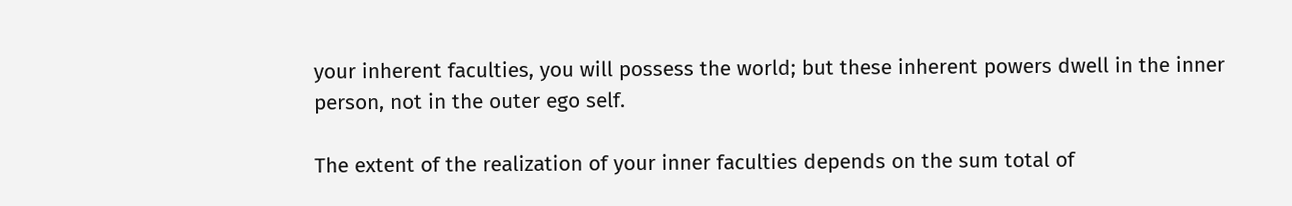your inherent faculties, you will possess the world; but these inherent powers dwell in the inner person, not in the outer ego self.

The extent of the realization of your inner faculties depends on the sum total of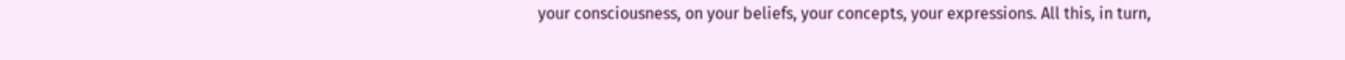your consciousness, on your beliefs, your concepts, your expressions. All this, in turn,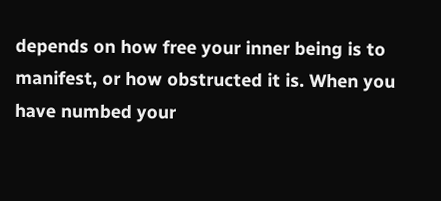depends on how free your inner being is to manifest, or how obstructed it is. When you have numbed your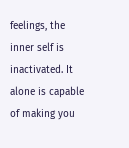feelings, the inner self is inactivated. It alone is capable of making you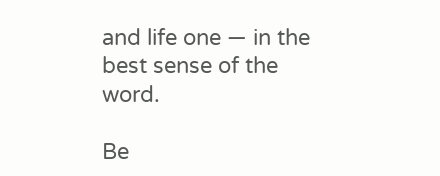and life one — in the best sense of the word.

Be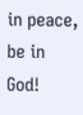in peace, be in God!